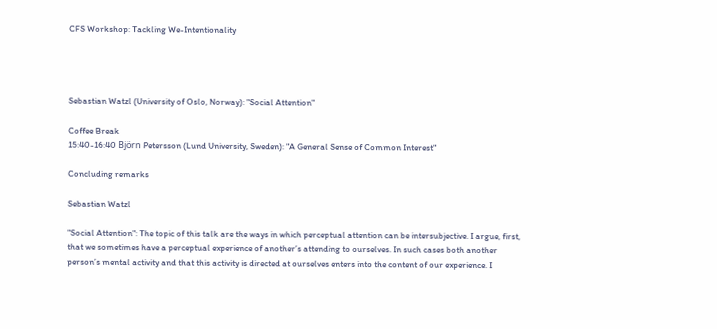CFS Workshop: Tackling We-Intentionality




Sebastian Watzl (University of Oslo, Norway): "Social Attention"

Coffee Break
15:40-16:40 Björn Petersson (Lund University, Sweden): "A General Sense of Common Interest"

Concluding remarks

Sebastian Watzl

"Social Attention": The topic of this talk are the ways in which perceptual attention can be intersubjective. I argue, first, that we sometimes have a perceptual experience of another’s attending to ourselves. In such cases both another person’s mental activity and that this activity is directed at ourselves enters into the content of our experience. I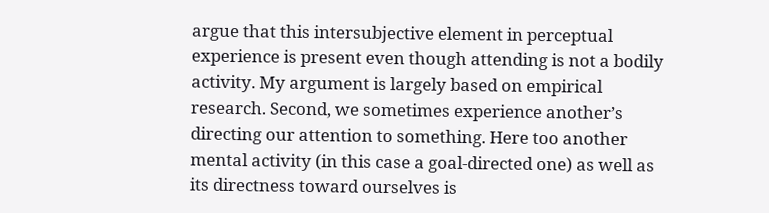argue that this intersubjective element in perceptual experience is present even though attending is not a bodily activity. My argument is largely based on empirical research. Second, we sometimes experience another’s directing our attention to something. Here too another mental activity (in this case a goal-directed one) as well as its directness toward ourselves is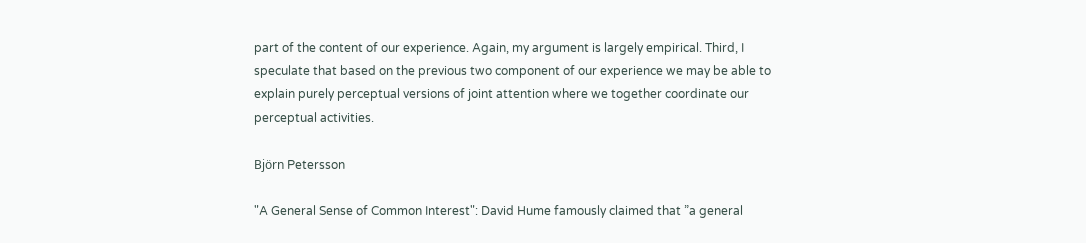part of the content of our experience. Again, my argument is largely empirical. Third, I speculate that based on the previous two component of our experience we may be able to explain purely perceptual versions of joint attention where we together coordinate our perceptual activities.

Björn Petersson

"A General Sense of Common Interest": David Hume famously claimed that ”a general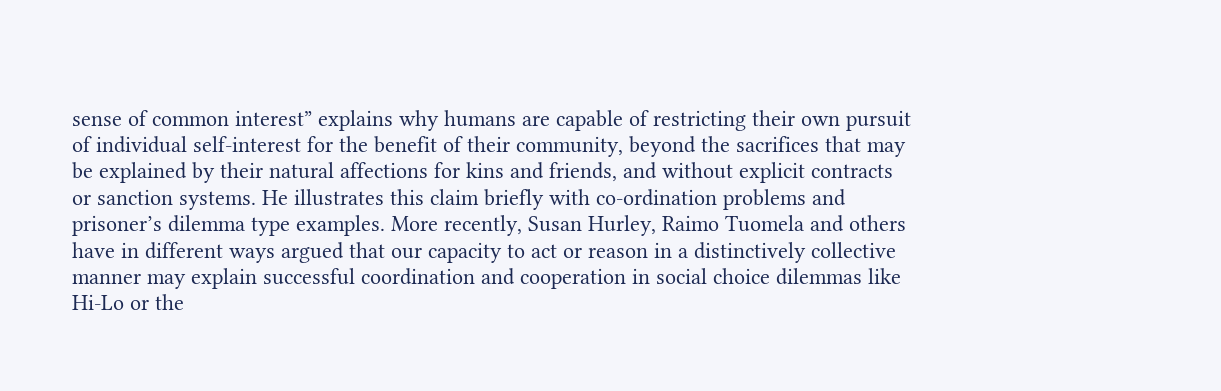sense of common interest” explains why humans are capable of restricting their own pursuit of individual self-interest for the benefit of their community, beyond the sacrifices that may be explained by their natural affections for kins and friends, and without explicit contracts or sanction systems. He illustrates this claim briefly with co-ordination problems and prisoner’s dilemma type examples. More recently, Susan Hurley, Raimo Tuomela and others have in different ways argued that our capacity to act or reason in a distinctively collective manner may explain successful coordination and cooperation in social choice dilemmas like Hi-Lo or the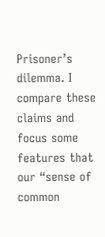Prisoner’s dilemma. I compare these claims and focus some features that our “sense of common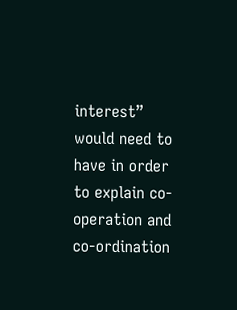interest” would need to have in order to explain co-operation and co-ordination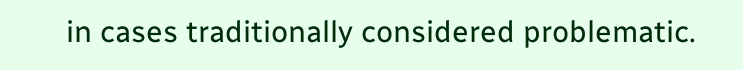in cases traditionally considered problematic.